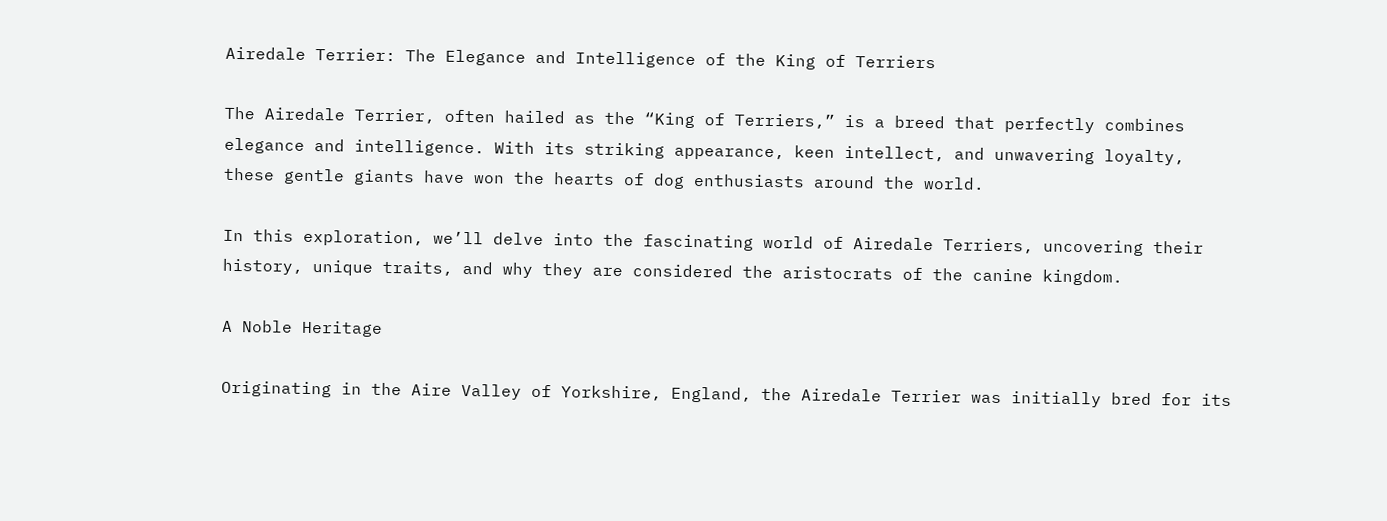Airedale Terrier: The Elegance and Intelligence of the King of Terriers

The Airedale Terrier, often hailed as the “King of Terriers,” is a breed that perfectly combines elegance and intelligence. With its striking appearance, keen intellect, and unwavering loyalty, these gentle giants have won the hearts of dog enthusiasts around the world.

In this exploration, we’ll delve into the fascinating world of Airedale Terriers, uncovering their history, unique traits, and why they are considered the aristocrats of the canine kingdom.

A Noble Heritage

Originating in the Aire Valley of Yorkshire, England, the Airedale Terrier was initially bred for its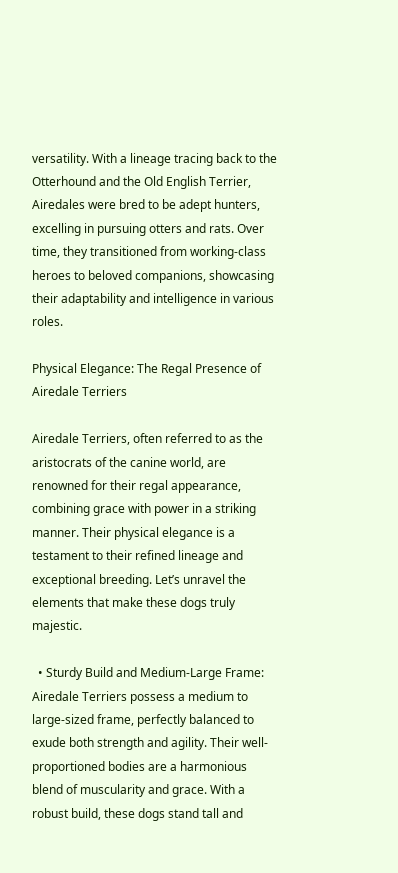versatility. With a lineage tracing back to the Otterhound and the Old English Terrier, Airedales were bred to be adept hunters, excelling in pursuing otters and rats. Over time, they transitioned from working-class heroes to beloved companions, showcasing their adaptability and intelligence in various roles.

Physical Elegance: The Regal Presence of Airedale Terriers

Airedale Terriers, often referred to as the aristocrats of the canine world, are renowned for their regal appearance, combining grace with power in a striking manner. Their physical elegance is a testament to their refined lineage and exceptional breeding. Let’s unravel the elements that make these dogs truly majestic.

  • Sturdy Build and Medium-Large Frame: Airedale Terriers possess a medium to large-sized frame, perfectly balanced to exude both strength and agility. Their well-proportioned bodies are a harmonious blend of muscularity and grace. With a robust build, these dogs stand tall and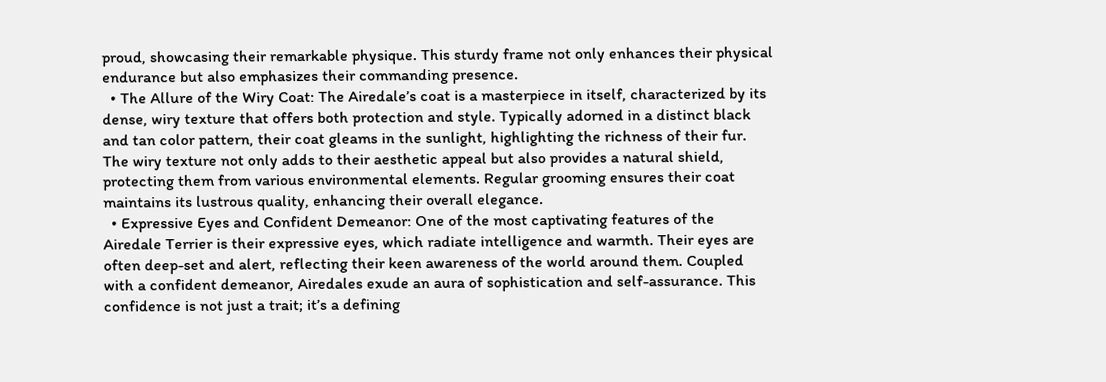proud, showcasing their remarkable physique. This sturdy frame not only enhances their physical endurance but also emphasizes their commanding presence.
  • The Allure of the Wiry Coat: The Airedale’s coat is a masterpiece in itself, characterized by its dense, wiry texture that offers both protection and style. Typically adorned in a distinct black and tan color pattern, their coat gleams in the sunlight, highlighting the richness of their fur. The wiry texture not only adds to their aesthetic appeal but also provides a natural shield, protecting them from various environmental elements. Regular grooming ensures their coat maintains its lustrous quality, enhancing their overall elegance.
  • Expressive Eyes and Confident Demeanor: One of the most captivating features of the Airedale Terrier is their expressive eyes, which radiate intelligence and warmth. Their eyes are often deep-set and alert, reflecting their keen awareness of the world around them. Coupled with a confident demeanor, Airedales exude an aura of sophistication and self-assurance. This confidence is not just a trait; it’s a defining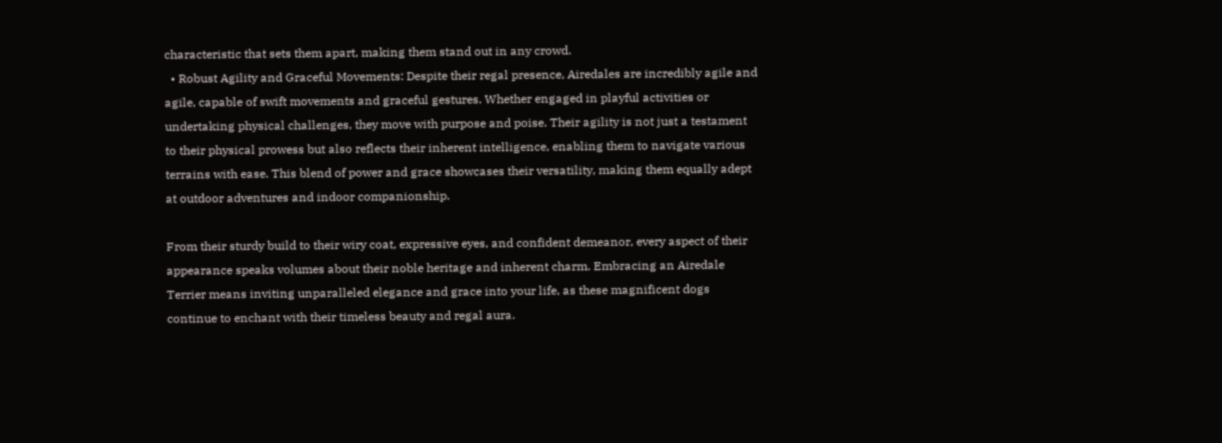characteristic that sets them apart, making them stand out in any crowd.
  • Robust Agility and Graceful Movements: Despite their regal presence, Airedales are incredibly agile and agile, capable of swift movements and graceful gestures. Whether engaged in playful activities or undertaking physical challenges, they move with purpose and poise. Their agility is not just a testament to their physical prowess but also reflects their inherent intelligence, enabling them to navigate various terrains with ease. This blend of power and grace showcases their versatility, making them equally adept at outdoor adventures and indoor companionship.

From their sturdy build to their wiry coat, expressive eyes, and confident demeanor, every aspect of their appearance speaks volumes about their noble heritage and inherent charm. Embracing an Airedale Terrier means inviting unparalleled elegance and grace into your life, as these magnificent dogs continue to enchant with their timeless beauty and regal aura.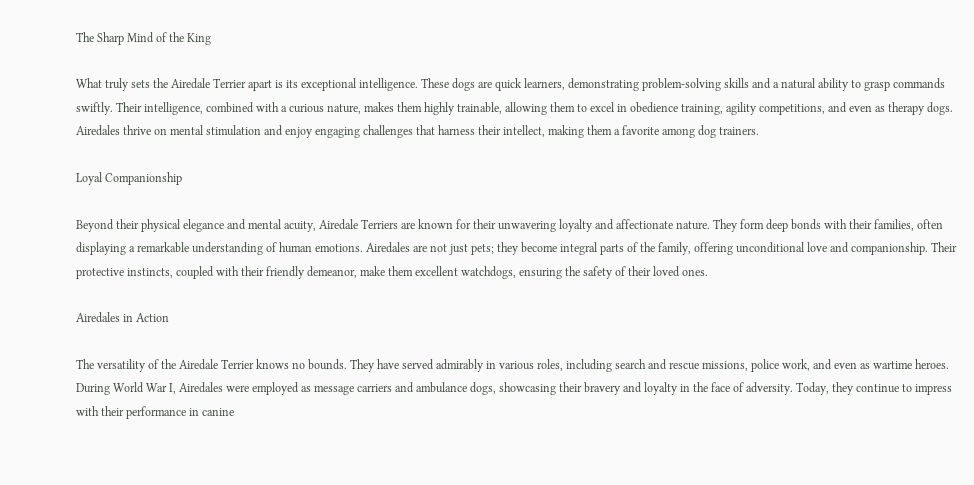The Sharp Mind of the King

What truly sets the Airedale Terrier apart is its exceptional intelligence. These dogs are quick learners, demonstrating problem-solving skills and a natural ability to grasp commands swiftly. Their intelligence, combined with a curious nature, makes them highly trainable, allowing them to excel in obedience training, agility competitions, and even as therapy dogs. Airedales thrive on mental stimulation and enjoy engaging challenges that harness their intellect, making them a favorite among dog trainers.

Loyal Companionship

Beyond their physical elegance and mental acuity, Airedale Terriers are known for their unwavering loyalty and affectionate nature. They form deep bonds with their families, often displaying a remarkable understanding of human emotions. Airedales are not just pets; they become integral parts of the family, offering unconditional love and companionship. Their protective instincts, coupled with their friendly demeanor, make them excellent watchdogs, ensuring the safety of their loved ones.

Airedales in Action

The versatility of the Airedale Terrier knows no bounds. They have served admirably in various roles, including search and rescue missions, police work, and even as wartime heroes. During World War I, Airedales were employed as message carriers and ambulance dogs, showcasing their bravery and loyalty in the face of adversity. Today, they continue to impress with their performance in canine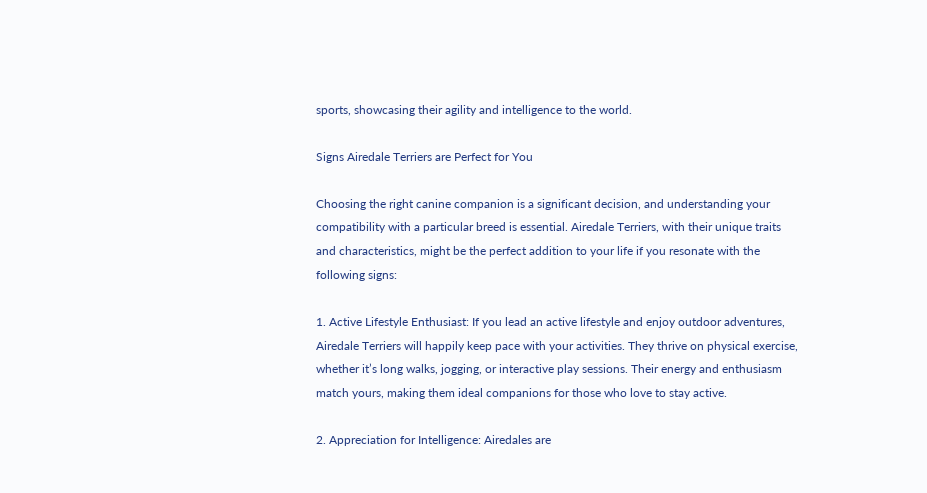sports, showcasing their agility and intelligence to the world.

Signs Airedale Terriers are Perfect for You

Choosing the right canine companion is a significant decision, and understanding your compatibility with a particular breed is essential. Airedale Terriers, with their unique traits and characteristics, might be the perfect addition to your life if you resonate with the following signs:

1. Active Lifestyle Enthusiast: If you lead an active lifestyle and enjoy outdoor adventures, Airedale Terriers will happily keep pace with your activities. They thrive on physical exercise, whether it’s long walks, jogging, or interactive play sessions. Their energy and enthusiasm match yours, making them ideal companions for those who love to stay active.

2. Appreciation for Intelligence: Airedales are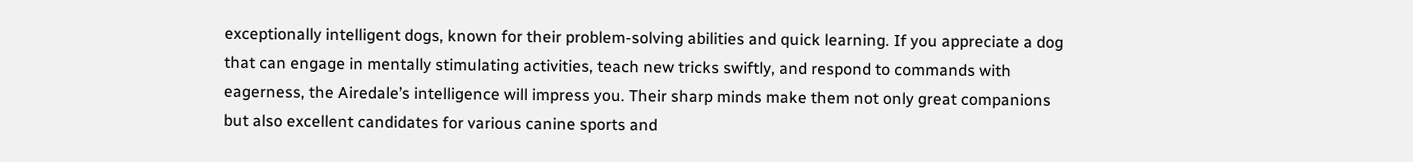exceptionally intelligent dogs, known for their problem-solving abilities and quick learning. If you appreciate a dog that can engage in mentally stimulating activities, teach new tricks swiftly, and respond to commands with eagerness, the Airedale’s intelligence will impress you. Their sharp minds make them not only great companions but also excellent candidates for various canine sports and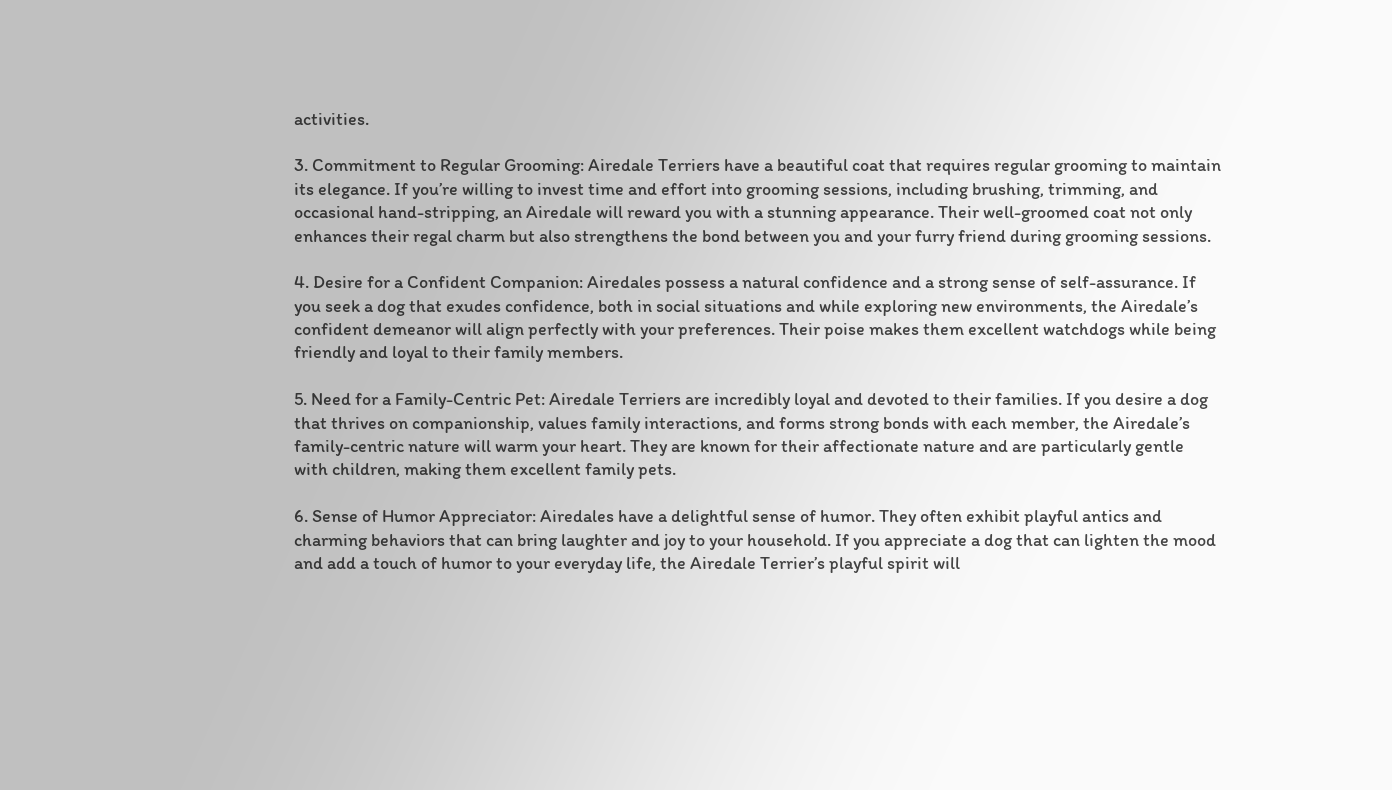activities.

3. Commitment to Regular Grooming: Airedale Terriers have a beautiful coat that requires regular grooming to maintain its elegance. If you’re willing to invest time and effort into grooming sessions, including brushing, trimming, and occasional hand-stripping, an Airedale will reward you with a stunning appearance. Their well-groomed coat not only enhances their regal charm but also strengthens the bond between you and your furry friend during grooming sessions.

4. Desire for a Confident Companion: Airedales possess a natural confidence and a strong sense of self-assurance. If you seek a dog that exudes confidence, both in social situations and while exploring new environments, the Airedale’s confident demeanor will align perfectly with your preferences. Their poise makes them excellent watchdogs while being friendly and loyal to their family members.

5. Need for a Family-Centric Pet: Airedale Terriers are incredibly loyal and devoted to their families. If you desire a dog that thrives on companionship, values family interactions, and forms strong bonds with each member, the Airedale’s family-centric nature will warm your heart. They are known for their affectionate nature and are particularly gentle with children, making them excellent family pets.

6. Sense of Humor Appreciator: Airedales have a delightful sense of humor. They often exhibit playful antics and charming behaviors that can bring laughter and joy to your household. If you appreciate a dog that can lighten the mood and add a touch of humor to your everyday life, the Airedale Terrier’s playful spirit will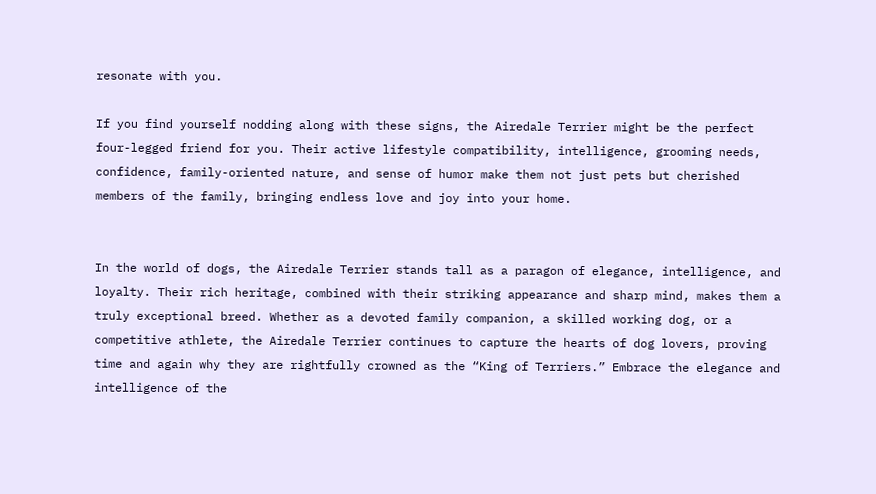resonate with you.

If you find yourself nodding along with these signs, the Airedale Terrier might be the perfect four-legged friend for you. Their active lifestyle compatibility, intelligence, grooming needs, confidence, family-oriented nature, and sense of humor make them not just pets but cherished members of the family, bringing endless love and joy into your home.


In the world of dogs, the Airedale Terrier stands tall as a paragon of elegance, intelligence, and loyalty. Their rich heritage, combined with their striking appearance and sharp mind, makes them a truly exceptional breed. Whether as a devoted family companion, a skilled working dog, or a competitive athlete, the Airedale Terrier continues to capture the hearts of dog lovers, proving time and again why they are rightfully crowned as the “King of Terriers.” Embrace the elegance and intelligence of the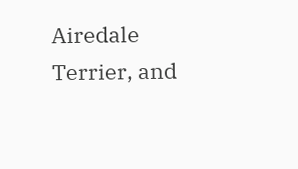Airedale Terrier, and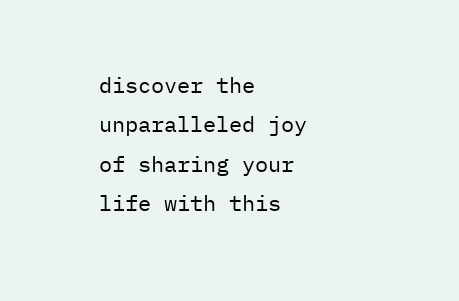discover the unparalleled joy of sharing your life with this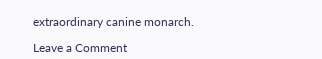extraordinary canine monarch.

Leave a Comment